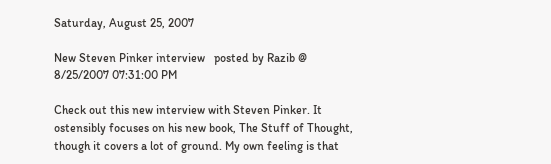Saturday, August 25, 2007

New Steven Pinker interview   posted by Razib @ 8/25/2007 07:31:00 PM

Check out this new interview with Steven Pinker. It ostensibly focuses on his new book, The Stuff of Thought, though it covers a lot of ground. My own feeling is that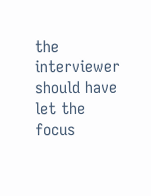the interviewer should have let the focus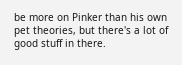be more on Pinker than his own pet theories, but there's a lot of good stuff in there.